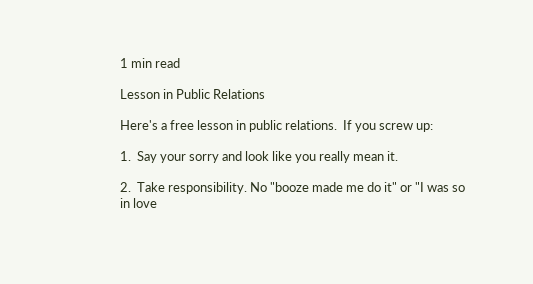1 min read

Lesson in Public Relations

Here's a free lesson in public relations.  If you screw up:

1.  Say your sorry and look like you really mean it.

2.  Take responsibility. No "booze made me do it" or "I was so in love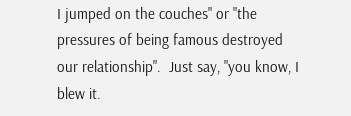I jumped on the couches" or "the pressures of being famous destroyed our relationship".  Just say, "you know, I blew it.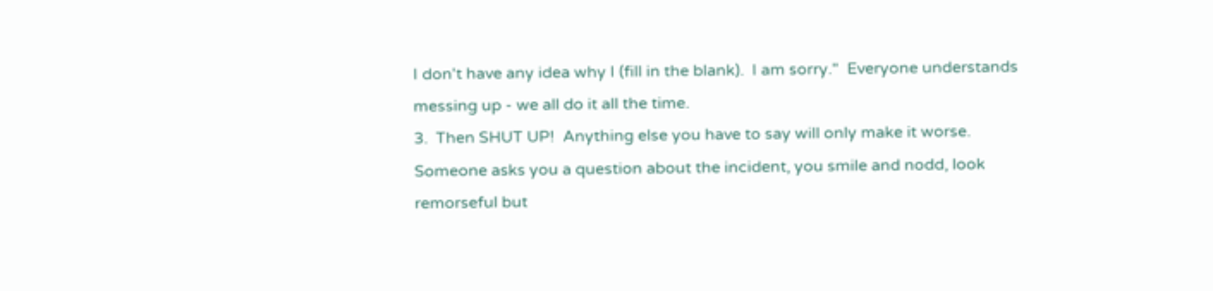I don't have any idea why I (fill in the blank).  I am sorry."  Everyone understands messing up - we all do it all the time.
3.  Then SHUT UP!  Anything else you have to say will only make it worse.  Someone asks you a question about the incident, you smile and nodd, look remorseful but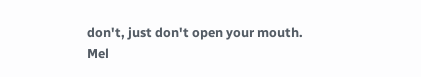don't, just don't open your mouth.
Mel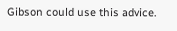Gibson could use this advice.